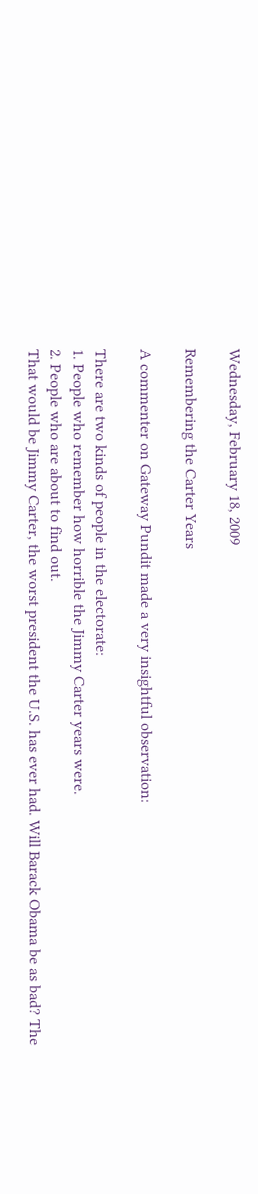Wednesday, February 18, 2009

Remembering the Carter Years

A commenter on Gateway Pundit made a very insightful observation:

There are two kinds of people in the electorate:
1. People who remember how horrible the Jimmy Carter years were.
2. People who are about to find out.
That would be Jimmy Carter, the worst president the U.S. has ever had. Will Barack Obama be as bad? The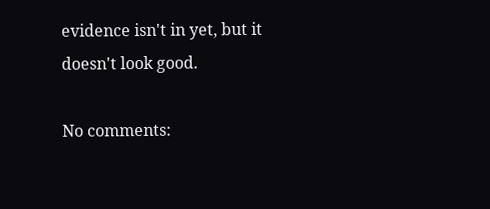evidence isn't in yet, but it doesn't look good.

No comments: